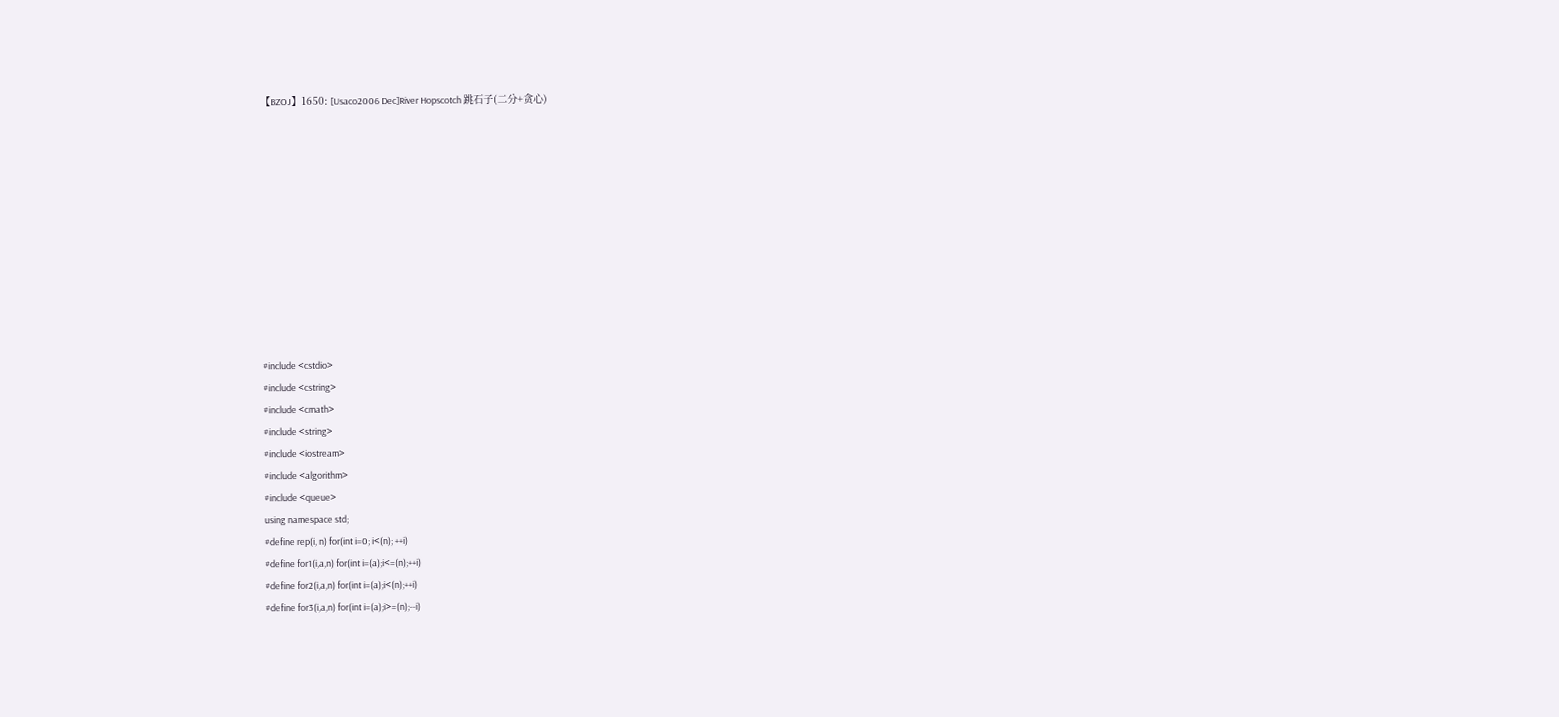【BZOJ】1650: [Usaco2006 Dec]River Hopscotch 跳石子(二分+贪心)











#include <cstdio>
#include <cstring>
#include <cmath>
#include <string>
#include <iostream>
#include <algorithm>
#include <queue>
using namespace std;
#define rep(i, n) for(int i=0; i<(n); ++i)
#define for1(i,a,n) for(int i=(a);i<=(n);++i)
#define for2(i,a,n) for(int i=(a);i<(n);++i)
#define for3(i,a,n) for(int i=(a);i>=(n);--i)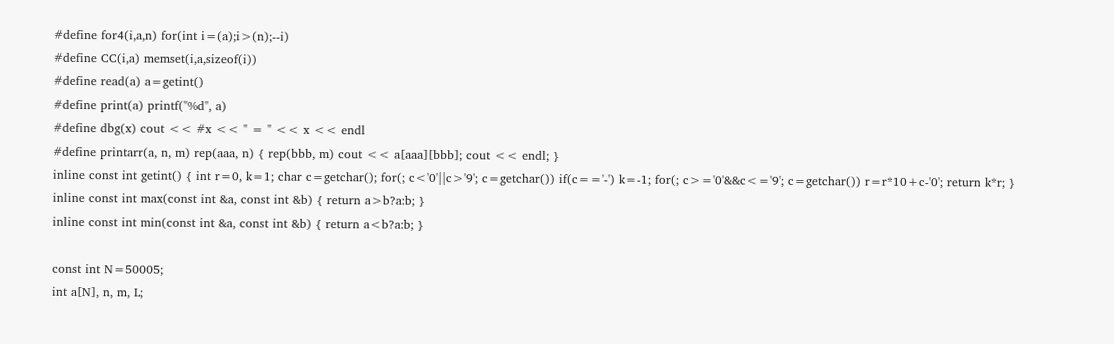#define for4(i,a,n) for(int i=(a);i>(n);--i)
#define CC(i,a) memset(i,a,sizeof(i))
#define read(a) a=getint()
#define print(a) printf("%d", a)
#define dbg(x) cout << #x << " = " << x << endl
#define printarr(a, n, m) rep(aaa, n) { rep(bbb, m) cout << a[aaa][bbb]; cout << endl; }
inline const int getint() { int r=0, k=1; char c=getchar(); for(; c<'0'||c>'9'; c=getchar()) if(c=='-') k=-1; for(; c>='0'&&c<='9'; c=getchar()) r=r*10+c-'0'; return k*r; }
inline const int max(const int &a, const int &b) { return a>b?a:b; }
inline const int min(const int &a, const int &b) { return a<b?a:b; }

const int N=50005;
int a[N], n, m, L;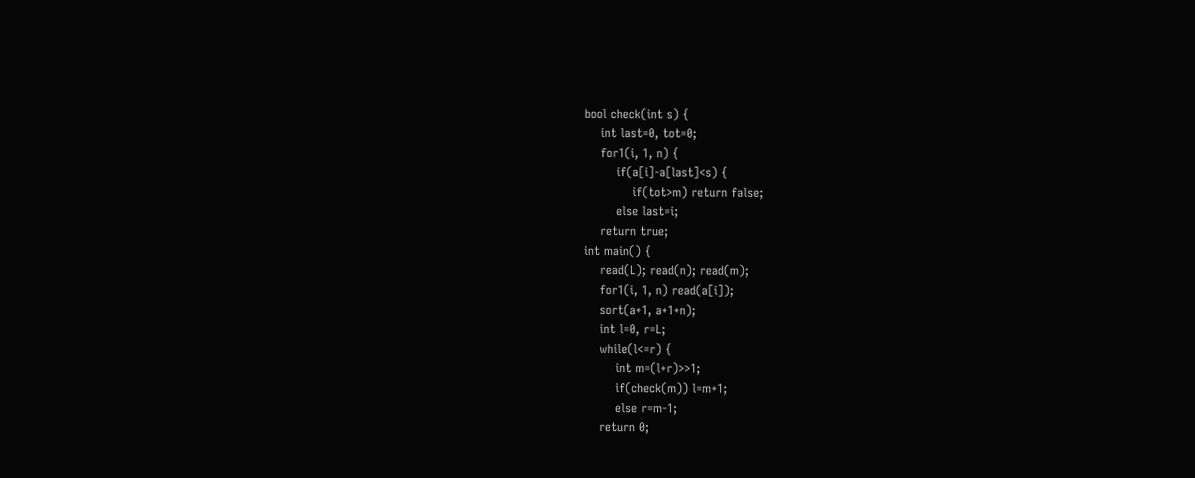bool check(int s) {
    int last=0, tot=0;
    for1(i, 1, n) {
        if(a[i]-a[last]<s) {
            if(tot>m) return false;
        else last=i;
    return true;
int main() {
    read(L); read(n); read(m);
    for1(i, 1, n) read(a[i]);
    sort(a+1, a+1+n);
    int l=0, r=L;
    while(l<=r) {
        int m=(l+r)>>1;
        if(check(m)) l=m+1;
        else r=m-1;
    return 0;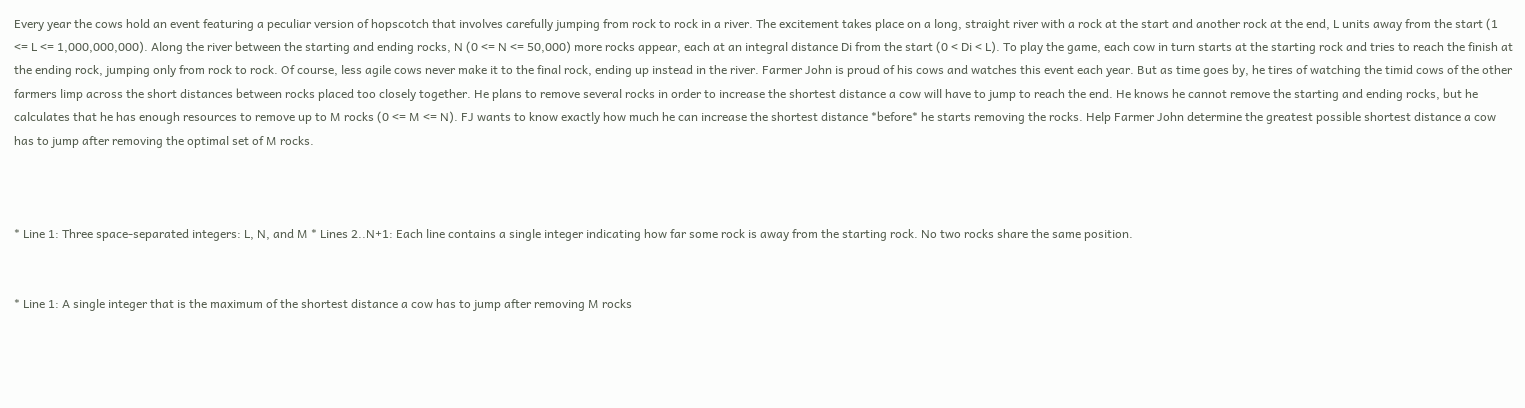Every year the cows hold an event featuring a peculiar version of hopscotch that involves carefully jumping from rock to rock in a river. The excitement takes place on a long, straight river with a rock at the start and another rock at the end, L units away from the start (1 <= L <= 1,000,000,000). Along the river between the starting and ending rocks, N (0 <= N <= 50,000) more rocks appear, each at an integral distance Di from the start (0 < Di < L). To play the game, each cow in turn starts at the starting rock and tries to reach the finish at the ending rock, jumping only from rock to rock. Of course, less agile cows never make it to the final rock, ending up instead in the river. Farmer John is proud of his cows and watches this event each year. But as time goes by, he tires of watching the timid cows of the other farmers limp across the short distances between rocks placed too closely together. He plans to remove several rocks in order to increase the shortest distance a cow will have to jump to reach the end. He knows he cannot remove the starting and ending rocks, but he calculates that he has enough resources to remove up to M rocks (0 <= M <= N). FJ wants to know exactly how much he can increase the shortest distance *before* he starts removing the rocks. Help Farmer John determine the greatest possible shortest distance a cow has to jump after removing the optimal set of M rocks.



* Line 1: Three space-separated integers: L, N, and M * Lines 2..N+1: Each line contains a single integer indicating how far some rock is away from the starting rock. No two rocks share the same position.


* Line 1: A single integer that is the maximum of the shortest distance a cow has to jump after removing M rocks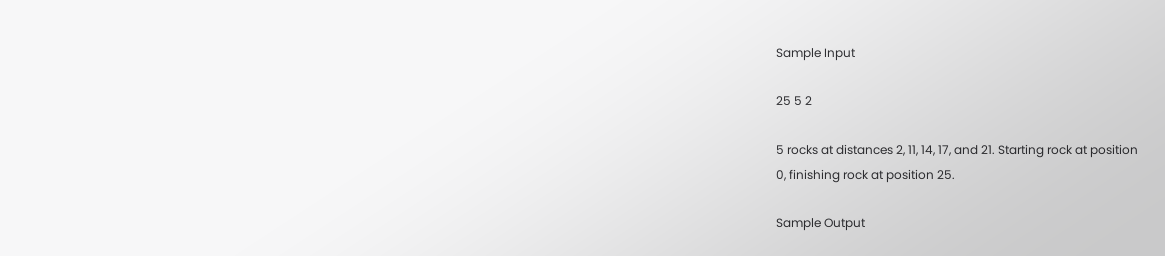Sample Input

25 5 2

5 rocks at distances 2, 11, 14, 17, and 21. Starting rock at position
0, finishing rock at position 25.

Sample Output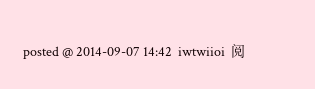posted @ 2014-09-07 14:42  iwtwiioi  阅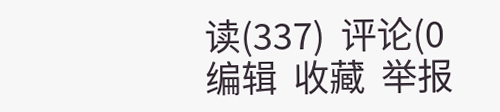读(337)  评论(0编辑  收藏  举报